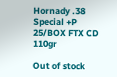Hornady .38 Special +P 25/BOX FTX CD 110gr

Out of stock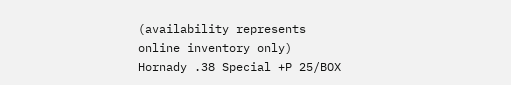(availability represents online inventory only)
Hornady .38 Special +P 25/BOX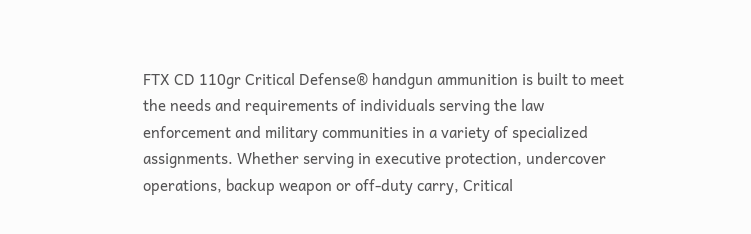FTX CD 110gr Critical Defense® handgun ammunition is built to meet the needs and requirements of individuals serving the law enforcement and military communities in a variety of specialized assignments. Whether serving in executive protection, undercover operations, backup weapon or off-duty carry, Critical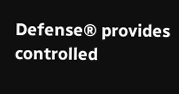Defense® provides controlled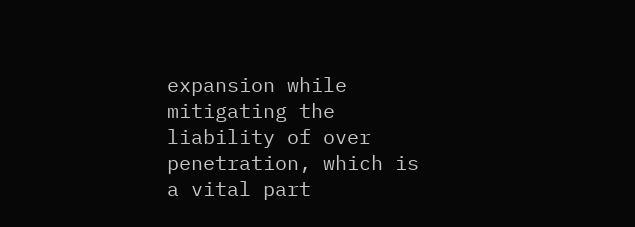expansion while mitigating the liability of over penetration, which is a vital part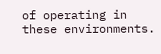of operating in these environments.